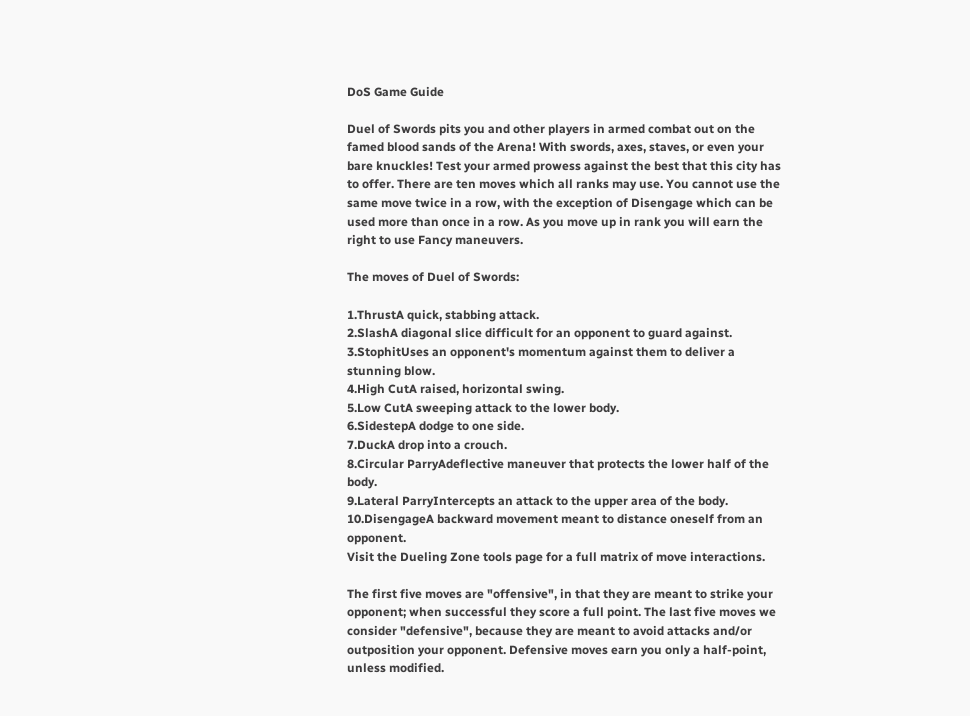DoS Game Guide

Duel of Swords pits you and other players in armed combat out on the famed blood sands of the Arena! With swords, axes, staves, or even your bare knuckles! Test your armed prowess against the best that this city has to offer. There are ten moves which all ranks may use. You cannot use the same move twice in a row, with the exception of Disengage which can be used more than once in a row. As you move up in rank you will earn the right to use Fancy maneuvers.

The moves of Duel of Swords:

1.ThrustA quick, stabbing attack.
2.SlashA diagonal slice difficult for an opponent to guard against.
3.StophitUses an opponent's momentum against them to deliver a stunning blow.
4.High CutA raised, horizontal swing.
5.Low CutA sweeping attack to the lower body.
6.SidestepA dodge to one side.
7.DuckA drop into a crouch.
8.Circular ParryAdeflective maneuver that protects the lower half of the body.
9.Lateral ParryIntercepts an attack to the upper area of the body.
10.DisengageA backward movement meant to distance oneself from an opponent.
Visit the Dueling Zone tools page for a full matrix of move interactions.

The first five moves are "offensive", in that they are meant to strike your opponent; when successful they score a full point. The last five moves we consider "defensive", because they are meant to avoid attacks and/or outposition your opponent. Defensive moves earn you only a half-point, unless modified.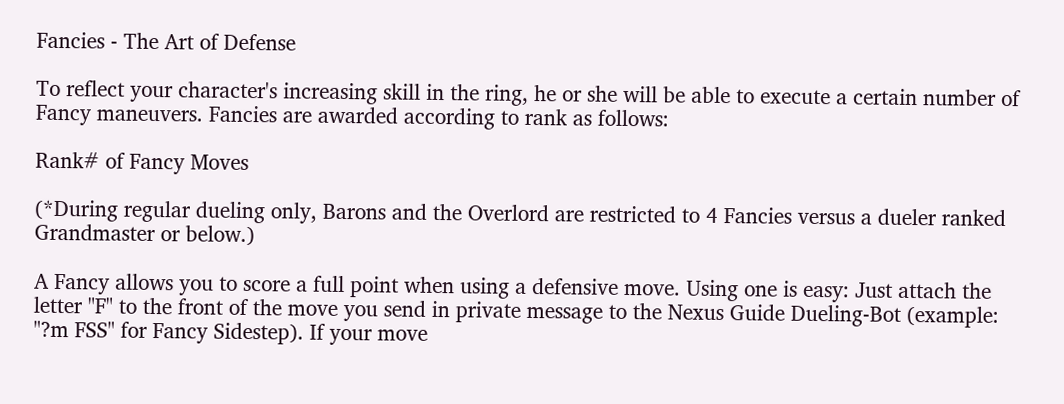Fancies - The Art of Defense

To reflect your character's increasing skill in the ring, he or she will be able to execute a certain number of Fancy maneuvers. Fancies are awarded according to rank as follows:

Rank# of Fancy Moves

(*During regular dueling only, Barons and the Overlord are restricted to 4 Fancies versus a dueler ranked Grandmaster or below.)

A Fancy allows you to score a full point when using a defensive move. Using one is easy: Just attach the letter "F" to the front of the move you send in private message to the Nexus Guide Dueling-Bot (example: "?m FSS" for Fancy Sidestep). If your move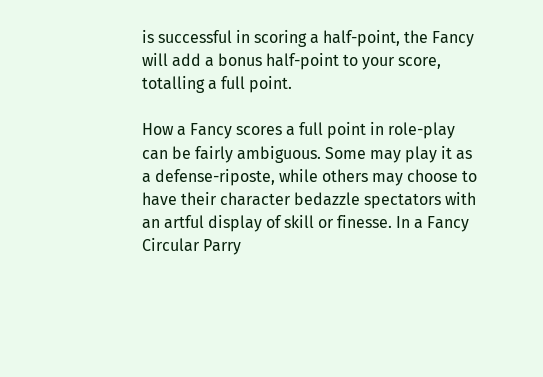is successful in scoring a half-point, the Fancy will add a bonus half-point to your score, totalling a full point.

How a Fancy scores a full point in role-play can be fairly ambiguous. Some may play it as a defense-riposte, while others may choose to have their character bedazzle spectators with an artful display of skill or finesse. In a Fancy Circular Parry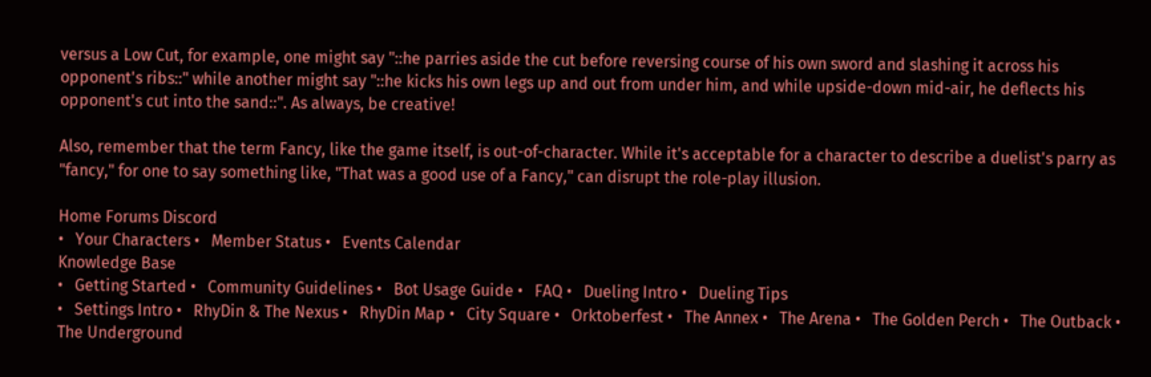versus a Low Cut, for example, one might say "::he parries aside the cut before reversing course of his own sword and slashing it across his opponent's ribs::" while another might say "::he kicks his own legs up and out from under him, and while upside-down mid-air, he deflects his opponent's cut into the sand::". As always, be creative!

Also, remember that the term Fancy, like the game itself, is out-of-character. While it's acceptable for a character to describe a duelist's parry as "fancy," for one to say something like, "That was a good use of a Fancy," can disrupt the role-play illusion.

Home Forums Discord
•   Your Characters •   Member Status •   Events Calendar
Knowledge Base
•   Getting Started •   Community Guidelines •   Bot Usage Guide •   FAQ •   Dueling Intro •   Dueling Tips
•   Settings Intro •   RhyDin & The Nexus •   RhyDin Map •   City Square •   Orktoberfest •   The Annex •   The Arena •   The Golden Perch •   The Outback •   The Underground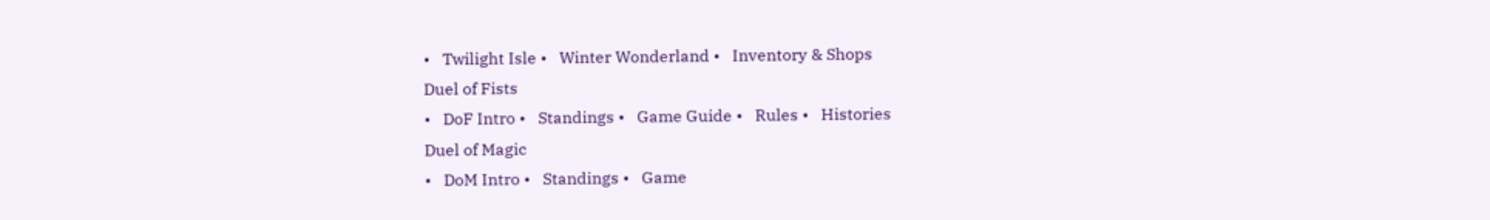•   Twilight Isle •   Winter Wonderland •   Inventory & Shops
Duel of Fists
•   DoF Intro •   Standings •   Game Guide •   Rules •   Histories
Duel of Magic
•   DoM Intro •   Standings •   Game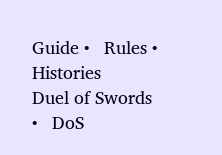Guide •   Rules •   Histories
Duel of Swords
•   DoS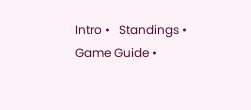Intro •   Standings •   Game Guide •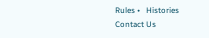Rules •   Histories
Contact Us